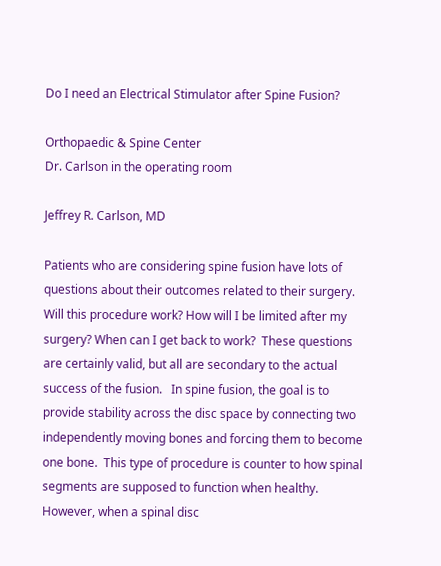Do I need an Electrical Stimulator after Spine Fusion?

Orthopaedic & Spine Center
Dr. Carlson in the operating room

Jeffrey R. Carlson, MD

Patients who are considering spine fusion have lots of questions about their outcomes related to their surgery.  Will this procedure work? How will I be limited after my surgery? When can I get back to work?  These questions are certainly valid, but all are secondary to the actual success of the fusion.   In spine fusion, the goal is to provide stability across the disc space by connecting two independently moving bones and forcing them to become one bone.  This type of procedure is counter to how spinal segments are supposed to function when healthy. However, when a spinal disc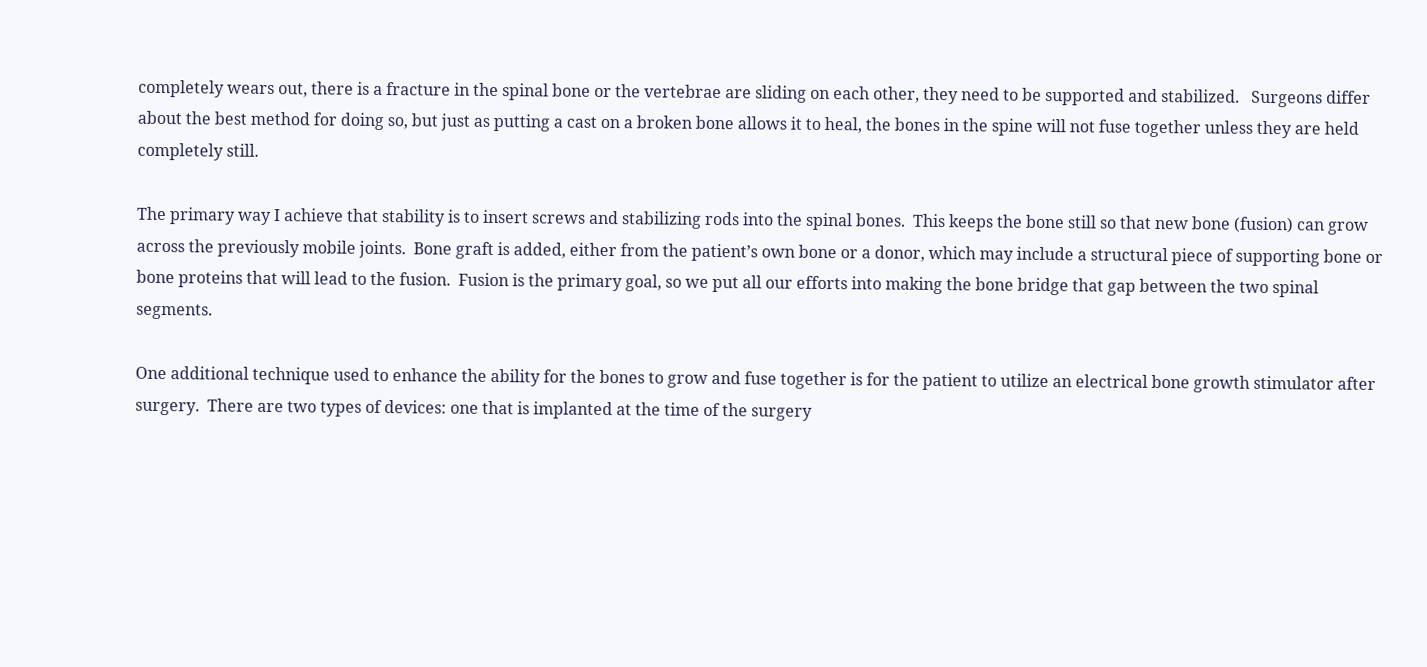completely wears out, there is a fracture in the spinal bone or the vertebrae are sliding on each other, they need to be supported and stabilized.   Surgeons differ about the best method for doing so, but just as putting a cast on a broken bone allows it to heal, the bones in the spine will not fuse together unless they are held completely still.

The primary way I achieve that stability is to insert screws and stabilizing rods into the spinal bones.  This keeps the bone still so that new bone (fusion) can grow across the previously mobile joints.  Bone graft is added, either from the patient’s own bone or a donor, which may include a structural piece of supporting bone or bone proteins that will lead to the fusion.  Fusion is the primary goal, so we put all our efforts into making the bone bridge that gap between the two spinal segments.

One additional technique used to enhance the ability for the bones to grow and fuse together is for the patient to utilize an electrical bone growth stimulator after surgery.  There are two types of devices: one that is implanted at the time of the surgery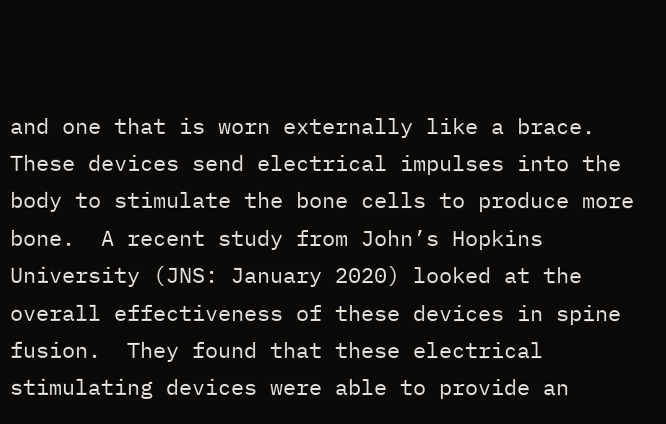and one that is worn externally like a brace.  These devices send electrical impulses into the body to stimulate the bone cells to produce more bone.  A recent study from John’s Hopkins University (JNS: January 2020) looked at the overall effectiveness of these devices in spine fusion.  They found that these electrical stimulating devices were able to provide an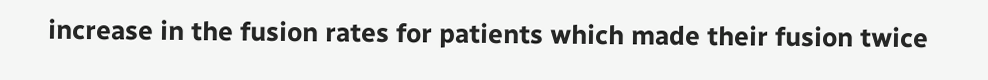increase in the fusion rates for patients which made their fusion twice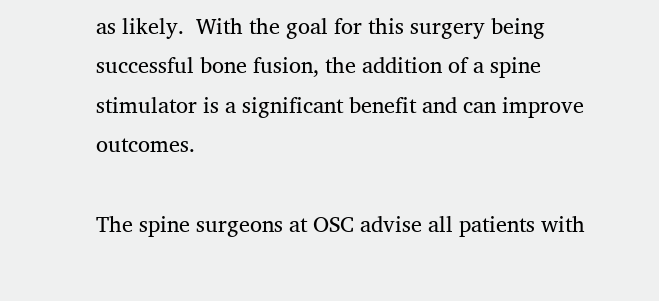as likely.  With the goal for this surgery being successful bone fusion, the addition of a spine stimulator is a significant benefit and can improve outcomes.

The spine surgeons at OSC advise all patients with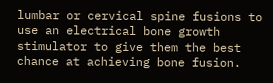lumbar or cervical spine fusions to use an electrical bone growth stimulator to give them the best chance at achieving bone fusion.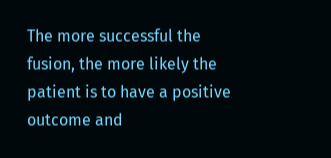The more successful the fusion, the more likely the patient is to have a positive outcome and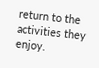return to the activities they enjoy.